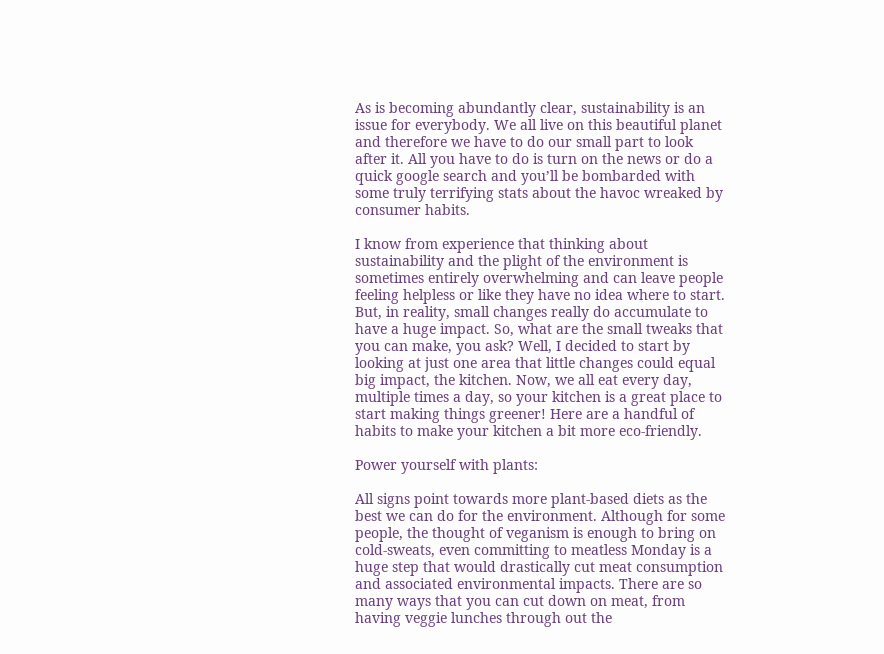As is becoming abundantly clear, sustainability is an issue for everybody. We all live on this beautiful planet and therefore we have to do our small part to look after it. All you have to do is turn on the news or do a quick google search and you’ll be bombarded with some truly terrifying stats about the havoc wreaked by consumer habits.

I know from experience that thinking about sustainability and the plight of the environment is sometimes entirely overwhelming and can leave people feeling helpless or like they have no idea where to start. But, in reality, small changes really do accumulate to have a huge impact. So, what are the small tweaks that you can make, you ask? Well, I decided to start by looking at just one area that little changes could equal big impact, the kitchen. Now, we all eat every day, multiple times a day, so your kitchen is a great place to start making things greener! Here are a handful of habits to make your kitchen a bit more eco-friendly.

Power yourself with plants:

All signs point towards more plant-based diets as the best we can do for the environment. Although for some people, the thought of veganism is enough to bring on cold-sweats, even committing to meatless Monday is a huge step that would drastically cut meat consumption and associated environmental impacts. There are so many ways that you can cut down on meat, from having veggie lunches through out the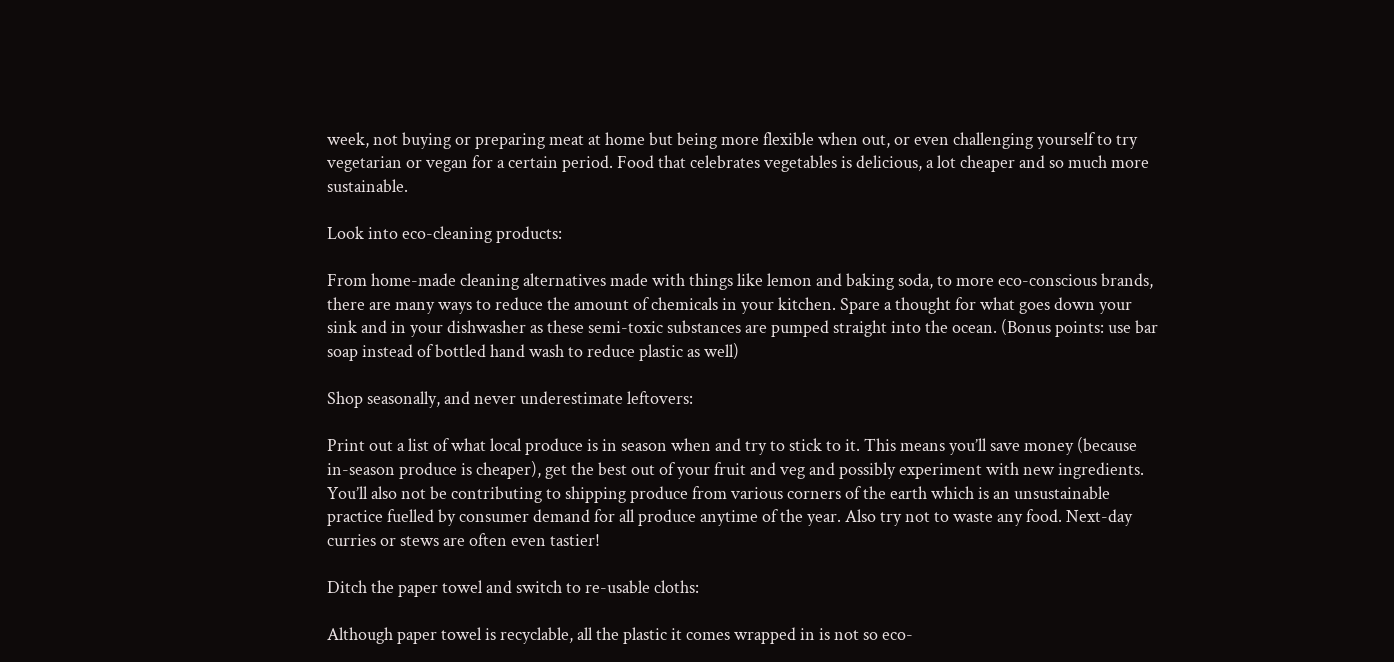week, not buying or preparing meat at home but being more flexible when out, or even challenging yourself to try vegetarian or vegan for a certain period. Food that celebrates vegetables is delicious, a lot cheaper and so much more sustainable.

Look into eco-cleaning products:

From home-made cleaning alternatives made with things like lemon and baking soda, to more eco-conscious brands, there are many ways to reduce the amount of chemicals in your kitchen. Spare a thought for what goes down your sink and in your dishwasher as these semi-toxic substances are pumped straight into the ocean. (Bonus points: use bar soap instead of bottled hand wash to reduce plastic as well)

Shop seasonally, and never underestimate leftovers:

Print out a list of what local produce is in season when and try to stick to it. This means you’ll save money (because in-season produce is cheaper), get the best out of your fruit and veg and possibly experiment with new ingredients. You’ll also not be contributing to shipping produce from various corners of the earth which is an unsustainable practice fuelled by consumer demand for all produce anytime of the year. Also try not to waste any food. Next-day curries or stews are often even tastier!

Ditch the paper towel and switch to re-usable cloths:

Although paper towel is recyclable, all the plastic it comes wrapped in is not so eco-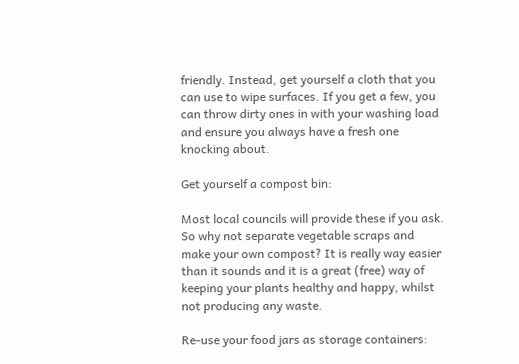friendly. Instead, get yourself a cloth that you can use to wipe surfaces. If you get a few, you can throw dirty ones in with your washing load and ensure you always have a fresh one knocking about.

Get yourself a compost bin:

Most local councils will provide these if you ask. So why not separate vegetable scraps and make your own compost? It is really way easier than it sounds and it is a great (free) way of keeping your plants healthy and happy, whilst not producing any waste.

Re-use your food jars as storage containers: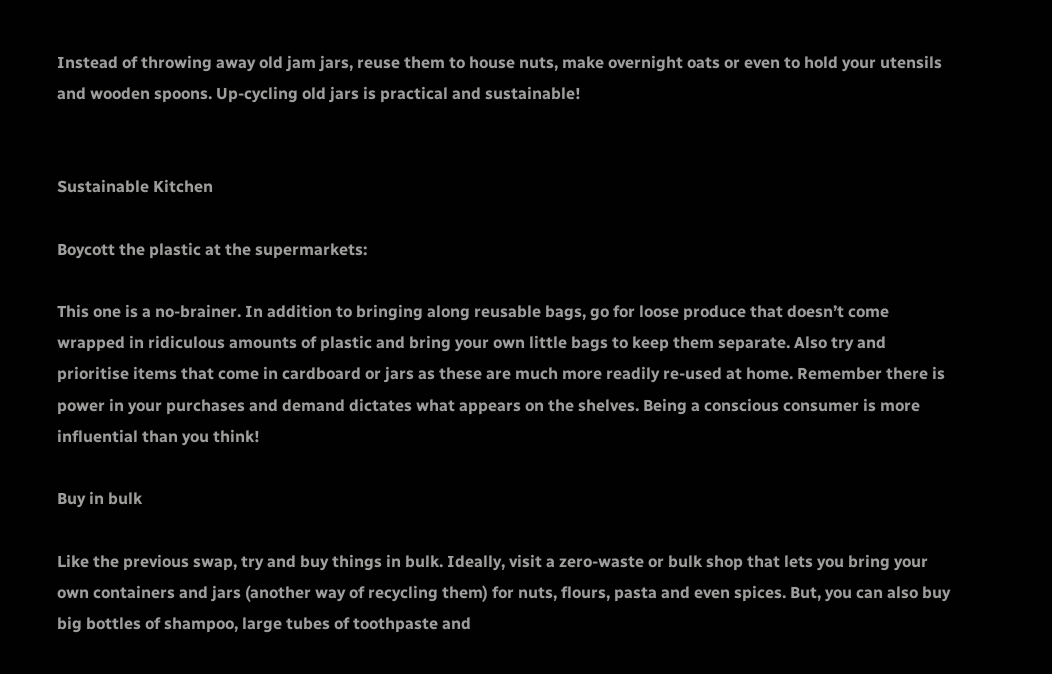Instead of throwing away old jam jars, reuse them to house nuts, make overnight oats or even to hold your utensils and wooden spoons. Up-cycling old jars is practical and sustainable!


Sustainable Kitchen

Boycott the plastic at the supermarkets:

This one is a no-brainer. In addition to bringing along reusable bags, go for loose produce that doesn’t come wrapped in ridiculous amounts of plastic and bring your own little bags to keep them separate. Also try and prioritise items that come in cardboard or jars as these are much more readily re-used at home. Remember there is power in your purchases and demand dictates what appears on the shelves. Being a conscious consumer is more influential than you think!

Buy in bulk

Like the previous swap, try and buy things in bulk. Ideally, visit a zero-waste or bulk shop that lets you bring your own containers and jars (another way of recycling them) for nuts, flours, pasta and even spices. But, you can also buy big bottles of shampoo, large tubes of toothpaste and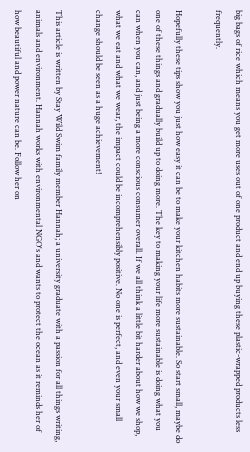big bags of rice which means you get more uses out of one product and end up buying these plastic-wrapped products less frequently.

Hopefully these tips show you just how easy it can be to make your kitchen habits more sustainable. So start small, maybe do one of these things and gradually build up to doing more. The key to making your life more sustainable is doing what you can when you can, and just being a more conscious consumer overall. If we all think a little bit harder about how we shop, what we eat and what we wear, the impact could be incomprehensibly positive. No one is perfect, and even your small change should be seen as a huge achievement!

This article is written by Stay Wild Swim family member Hannah; a university graduate with a passion for all things writing, animals and environment. Hannah works with environmental NGO's and wants to protect the ocean as it reminds her of how beautiful and power nature can be. Follow her on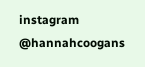instagram @hannahcoogans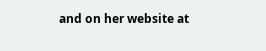and on her website at